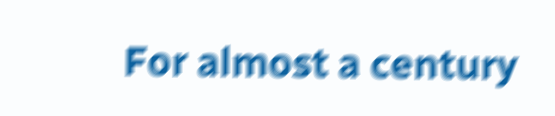For almost a century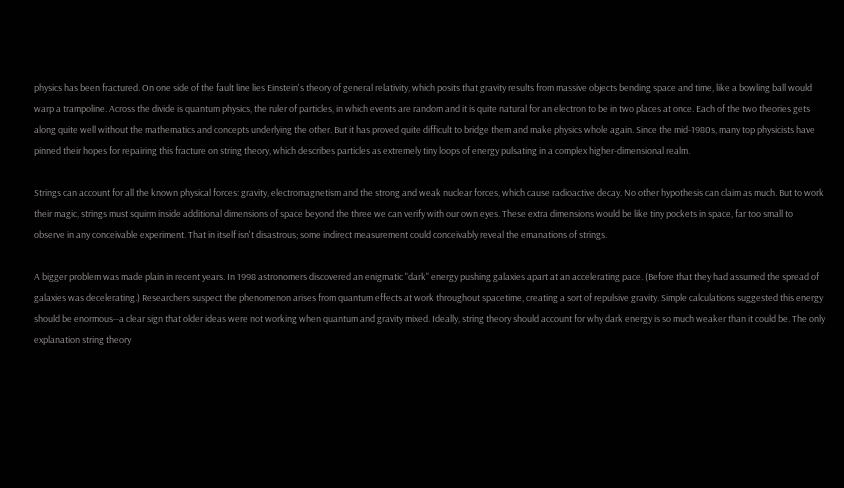physics has been fractured. On one side of the fault line lies Einstein's theory of general relativity, which posits that gravity results from massive objects bending space and time, like a bowling ball would warp a trampoline. Across the divide is quantum physics, the ruler of particles, in which events are random and it is quite natural for an electron to be in two places at once. Each of the two theories gets along quite well without the mathematics and concepts underlying the other. But it has proved quite difficult to bridge them and make physics whole again. Since the mid-1980s, many top physicists have pinned their hopes for repairing this fracture on string theory, which describes particles as extremely tiny loops of energy pulsating in a complex higher-dimensional realm.

Strings can account for all the known physical forces: gravity, electromagnetism and the strong and weak nuclear forces, which cause radioactive decay. No other hypothesis can claim as much. But to work their magic, strings must squirm inside additional dimensions of space beyond the three we can verify with our own eyes. These extra dimensions would be like tiny pockets in space, far too small to observe in any conceivable experiment. That in itself isn't disastrous; some indirect measurement could conceivably reveal the emanations of strings.

A bigger problem was made plain in recent years. In 1998 astronomers discovered an enigmatic "dark" energy pushing galaxies apart at an accelerating pace. (Before that they had assumed the spread of galaxies was decelerating.) Researchers suspect the phenomenon arises from quantum effects at work throughout spacetime, creating a sort of repulsive gravity. Simple calculations suggested this energy should be enormous--a clear sign that older ideas were not working when quantum and gravity mixed. Ideally, string theory should account for why dark energy is so much weaker than it could be. The only explanation string theory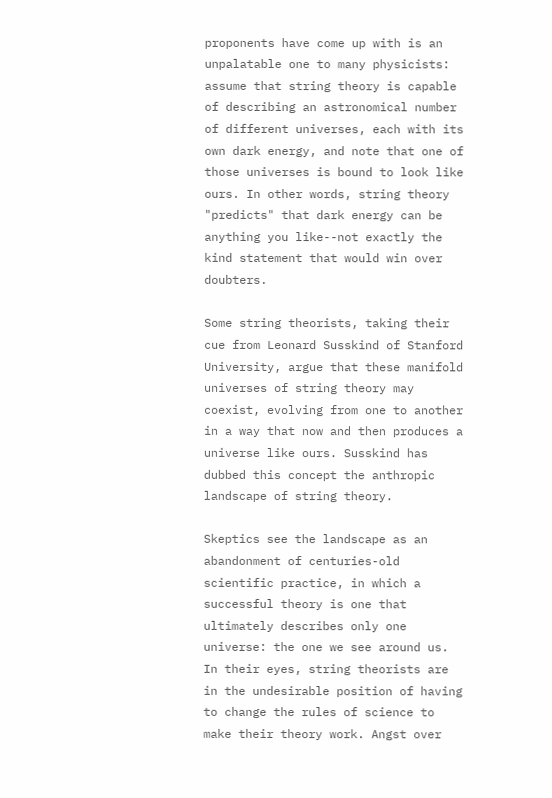proponents have come up with is an unpalatable one to many physicists: assume that string theory is capable of describing an astronomical number of different universes, each with its own dark energy, and note that one of those universes is bound to look like ours. In other words, string theory "predicts" that dark energy can be anything you like--not exactly the kind statement that would win over doubters.

Some string theorists, taking their cue from Leonard Susskind of Stanford University, argue that these manifold universes of string theory may coexist, evolving from one to another in a way that now and then produces a universe like ours. Susskind has dubbed this concept the anthropic landscape of string theory.

Skeptics see the landscape as an abandonment of centuries-old scientific practice, in which a successful theory is one that ultimately describes only one universe: the one we see around us. In their eyes, string theorists are in the undesirable position of having to change the rules of science to make their theory work. Angst over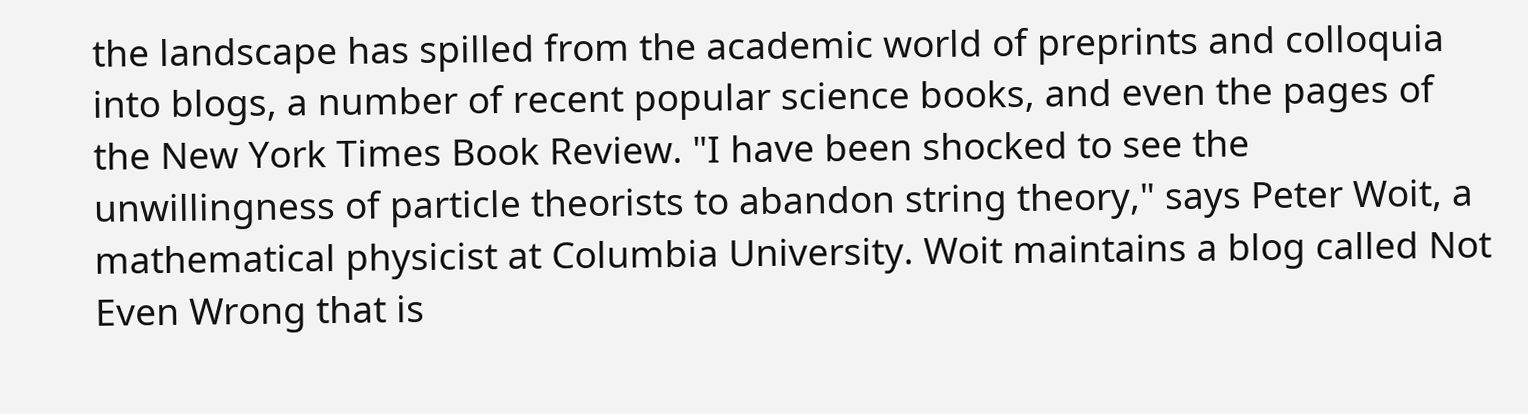the landscape has spilled from the academic world of preprints and colloquia into blogs, a number of recent popular science books, and even the pages of the New York Times Book Review. "I have been shocked to see the unwillingness of particle theorists to abandon string theory," says Peter Woit, a mathematical physicist at Columbia University. Woit maintains a blog called Not Even Wrong that is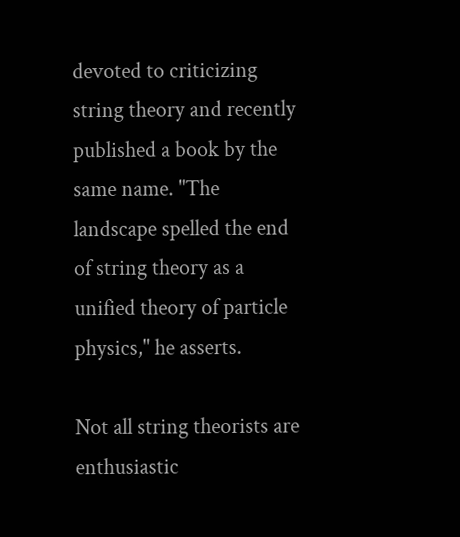devoted to criticizing string theory and recently published a book by the same name. "The landscape spelled the end of string theory as a unified theory of particle physics," he asserts.

Not all string theorists are enthusiastic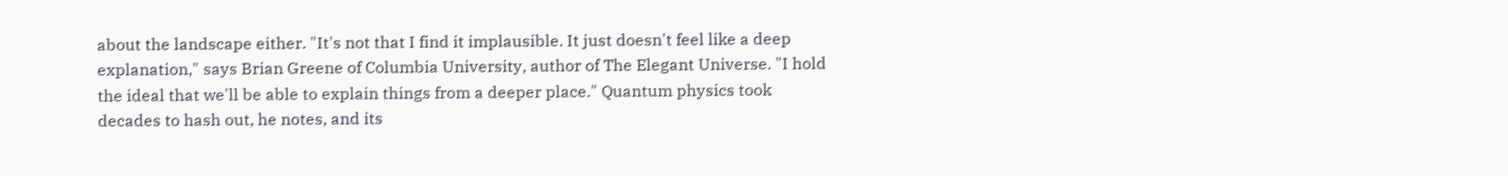about the landscape either. "It's not that I find it implausible. It just doesn't feel like a deep explanation," says Brian Greene of Columbia University, author of The Elegant Universe. "I hold the ideal that we'll be able to explain things from a deeper place." Quantum physics took decades to hash out, he notes, and its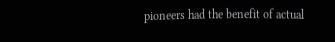pioneers had the benefit of actual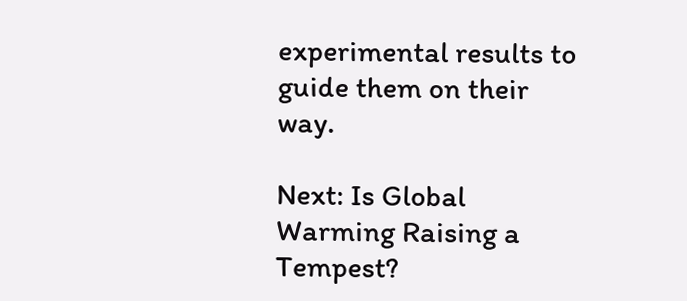experimental results to guide them on their way.

Next: Is Global Warming Raising a Tempest?